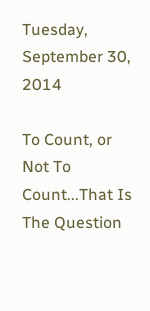Tuesday, September 30, 2014

To Count, or Not To Count...That Is The Question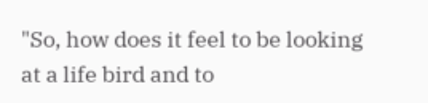"So, how does it feel to be looking at a life bird and to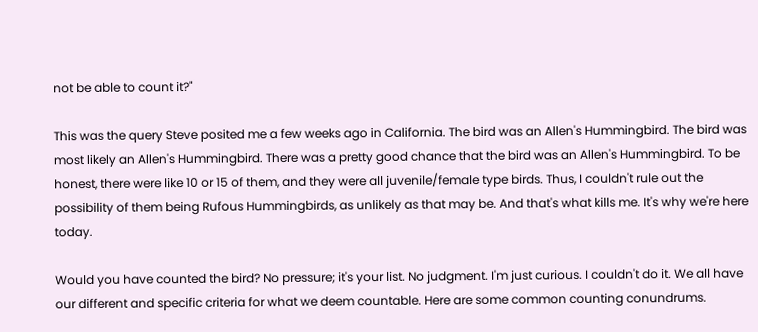not be able to count it?"

This was the query Steve posited me a few weeks ago in California. The bird was an Allen's Hummingbird. The bird was most likely an Allen's Hummingbird. There was a pretty good chance that the bird was an Allen's Hummingbird. To be honest, there were like 10 or 15 of them, and they were all juvenile/female type birds. Thus, I couldn't rule out the possibility of them being Rufous Hummingbirds, as unlikely as that may be. And that's what kills me. It's why we're here today.

Would you have counted the bird? No pressure; it's your list. No judgment. I'm just curious. I couldn't do it. We all have our different and specific criteria for what we deem countable. Here are some common counting conundrums.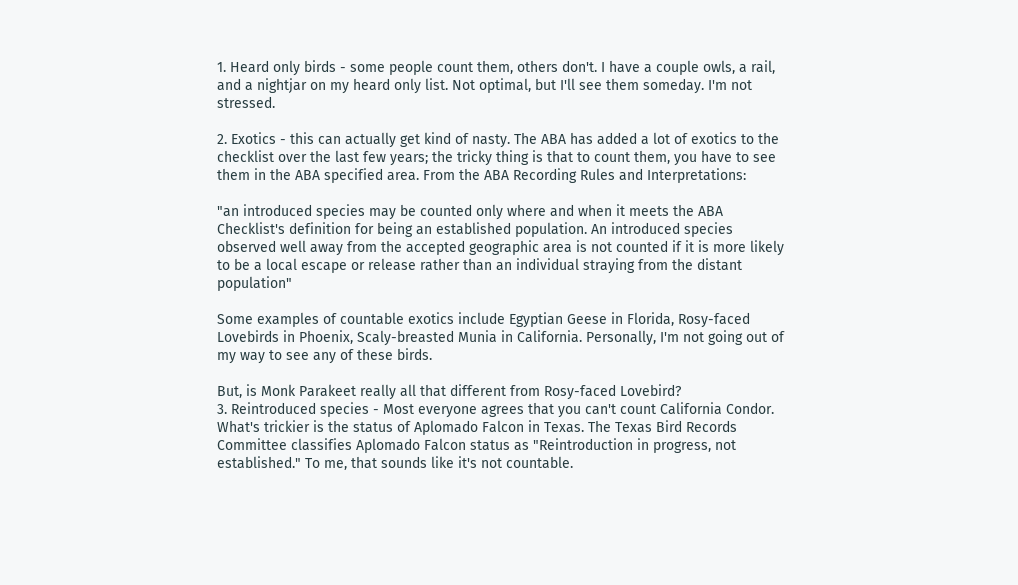1. Heard only birds - some people count them, others don't. I have a couple owls, a rail, and a nightjar on my heard only list. Not optimal, but I'll see them someday. I'm not stressed.

2. Exotics - this can actually get kind of nasty. The ABA has added a lot of exotics to the checklist over the last few years; the tricky thing is that to count them, you have to see them in the ABA specified area. From the ABA Recording Rules and Interpretations:

"an introduced species may be counted only where and when it meets the ABA Checklist's definition for being an established population. An introduced species observed well away from the accepted geographic area is not counted if it is more likely to be a local escape or release rather than an individual straying from the distant population"

Some examples of countable exotics include Egyptian Geese in Florida, Rosy-faced Lovebirds in Phoenix, Scaly-breasted Munia in California. Personally, I'm not going out of my way to see any of these birds.

But, is Monk Parakeet really all that different from Rosy-faced Lovebird?
3. Reintroduced species - Most everyone agrees that you can't count California Condor. What's trickier is the status of Aplomado Falcon in Texas. The Texas Bird Records Committee classifies Aplomado Falcon status as "Reintroduction in progress, not established." To me, that sounds like it's not countable.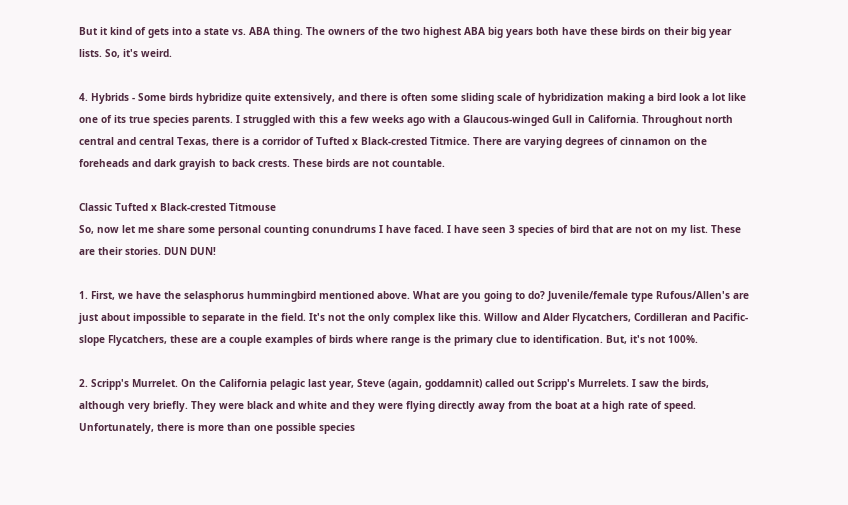But it kind of gets into a state vs. ABA thing. The owners of the two highest ABA big years both have these birds on their big year lists. So, it's weird.

4. Hybrids - Some birds hybridize quite extensively, and there is often some sliding scale of hybridization making a bird look a lot like one of its true species parents. I struggled with this a few weeks ago with a Glaucous-winged Gull in California. Throughout north central and central Texas, there is a corridor of Tufted x Black-crested Titmice. There are varying degrees of cinnamon on the foreheads and dark grayish to back crests. These birds are not countable.

Classic Tufted x Black-crested Titmouse
So, now let me share some personal counting conundrums I have faced. I have seen 3 species of bird that are not on my list. These are their stories. DUN DUN!

1. First, we have the selasphorus hummingbird mentioned above. What are you going to do? Juvenile/female type Rufous/Allen's are just about impossible to separate in the field. It's not the only complex like this. Willow and Alder Flycatchers, Cordilleran and Pacific-slope Flycatchers, these are a couple examples of birds where range is the primary clue to identification. But, it's not 100%.

2. Scripp's Murrelet. On the California pelagic last year, Steve (again, goddamnit) called out Scripp's Murrelets. I saw the birds, although very briefly. They were black and white and they were flying directly away from the boat at a high rate of speed. Unfortunately, there is more than one possible species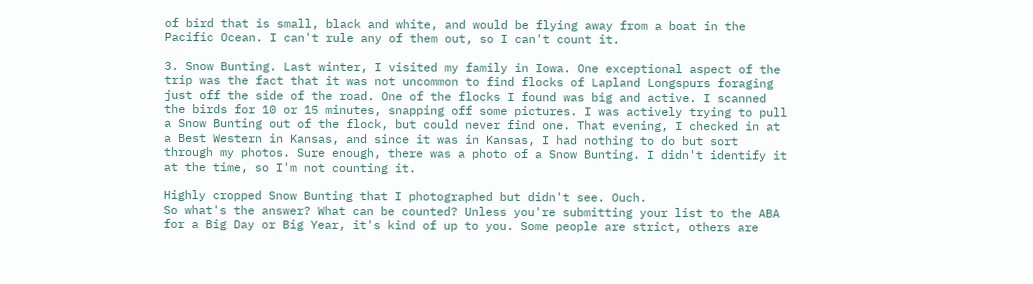of bird that is small, black and white, and would be flying away from a boat in the Pacific Ocean. I can't rule any of them out, so I can't count it.

3. Snow Bunting. Last winter, I visited my family in Iowa. One exceptional aspect of the trip was the fact that it was not uncommon to find flocks of Lapland Longspurs foraging just off the side of the road. One of the flocks I found was big and active. I scanned the birds for 10 or 15 minutes, snapping off some pictures. I was actively trying to pull a Snow Bunting out of the flock, but could never find one. That evening, I checked in at a Best Western in Kansas, and since it was in Kansas, I had nothing to do but sort through my photos. Sure enough, there was a photo of a Snow Bunting. I didn't identify it at the time, so I'm not counting it.

Highly cropped Snow Bunting that I photographed but didn't see. Ouch.
So what's the answer? What can be counted? Unless you're submitting your list to the ABA for a Big Day or Big Year, it's kind of up to you. Some people are strict, others are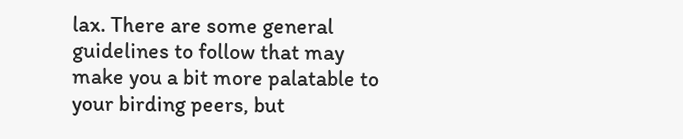lax. There are some general guidelines to follow that may make you a bit more palatable to your birding peers, but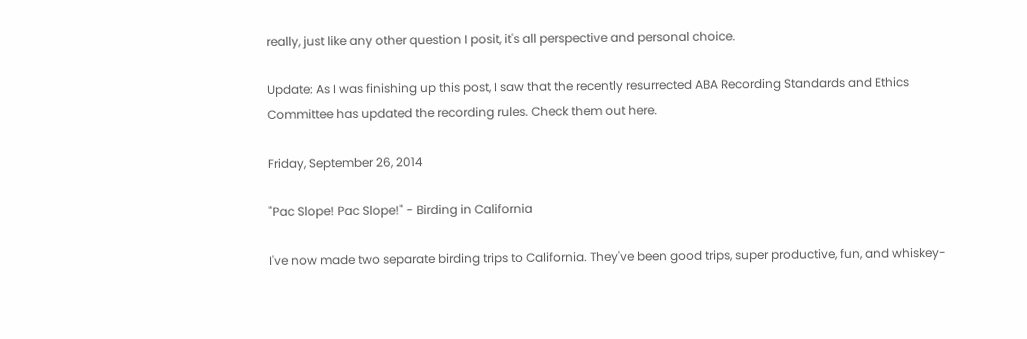really, just like any other question I posit, it's all perspective and personal choice.

Update: As I was finishing up this post, I saw that the recently resurrected ABA Recording Standards and Ethics Committee has updated the recording rules. Check them out here.

Friday, September 26, 2014

"Pac Slope! Pac Slope!" - Birding in California

I've now made two separate birding trips to California. They've been good trips, super productive, fun, and whiskey-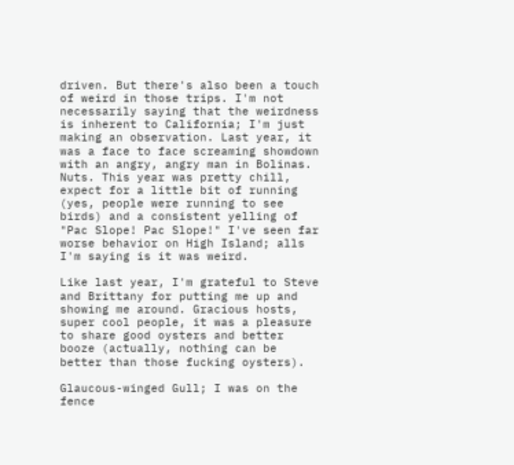driven. But there's also been a touch of weird in those trips. I'm not necessarily saying that the weirdness is inherent to California; I'm just making an observation. Last year, it was a face to face screaming showdown with an angry, angry man in Bolinas. Nuts. This year was pretty chill, expect for a little bit of running (yes, people were running to see birds) and a consistent yelling of "Pac Slope! Pac Slope!" I've seen far worse behavior on High Island; alls I'm saying is it was weird.

Like last year, I'm grateful to Steve and Brittany for putting me up and showing me around. Gracious hosts, super cool people, it was a pleasure to share good oysters and better booze (actually, nothing can be better than those fucking oysters).

Glaucous-winged Gull; I was on the fence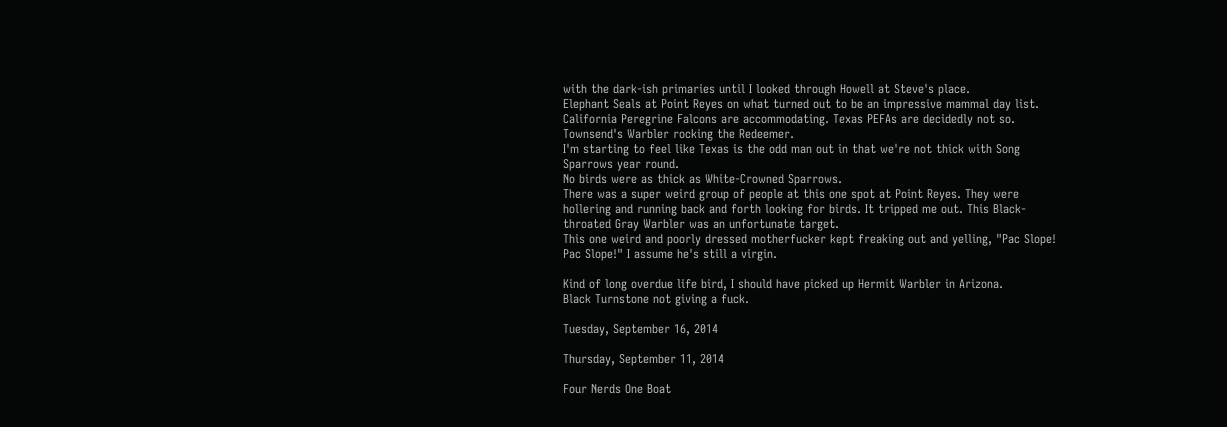with the dark-ish primaries until I looked through Howell at Steve's place.
Elephant Seals at Point Reyes on what turned out to be an impressive mammal day list.
California Peregrine Falcons are accommodating. Texas PEFAs are decidedly not so.
Townsend's Warbler rocking the Redeemer.
I'm starting to feel like Texas is the odd man out in that we're not thick with Song Sparrows year round.
No birds were as thick as White-Crowned Sparrows.
There was a super weird group of people at this one spot at Point Reyes. They were hollering and running back and forth looking for birds. It tripped me out. This Black-throated Gray Warbler was an unfortunate target.
This one weird and poorly dressed motherfucker kept freaking out and yelling, "Pac Slope! Pac Slope!" I assume he's still a virgin.

Kind of long overdue life bird, I should have picked up Hermit Warbler in Arizona.
Black Turnstone not giving a fuck.

Tuesday, September 16, 2014

Thursday, September 11, 2014

Four Nerds One Boat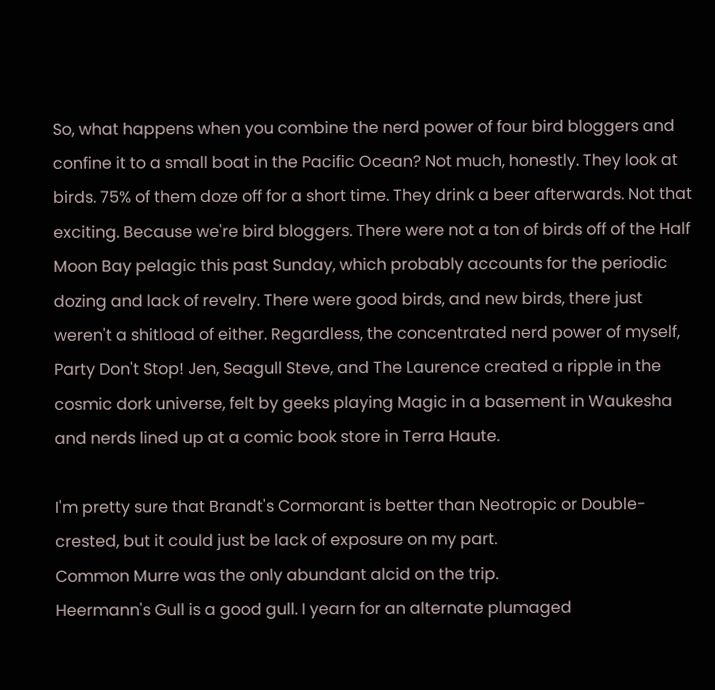So, what happens when you combine the nerd power of four bird bloggers and confine it to a small boat in the Pacific Ocean? Not much, honestly. They look at birds. 75% of them doze off for a short time. They drink a beer afterwards. Not that exciting. Because we're bird bloggers. There were not a ton of birds off of the Half Moon Bay pelagic this past Sunday, which probably accounts for the periodic dozing and lack of revelry. There were good birds, and new birds, there just weren't a shitload of either. Regardless, the concentrated nerd power of myself, Party Don't Stop! Jen, Seagull Steve, and The Laurence created a ripple in the cosmic dork universe, felt by geeks playing Magic in a basement in Waukesha and nerds lined up at a comic book store in Terra Haute.

I'm pretty sure that Brandt's Cormorant is better than Neotropic or Double-crested, but it could just be lack of exposure on my part.
Common Murre was the only abundant alcid on the trip.
Heermann's Gull is a good gull. I yearn for an alternate plumaged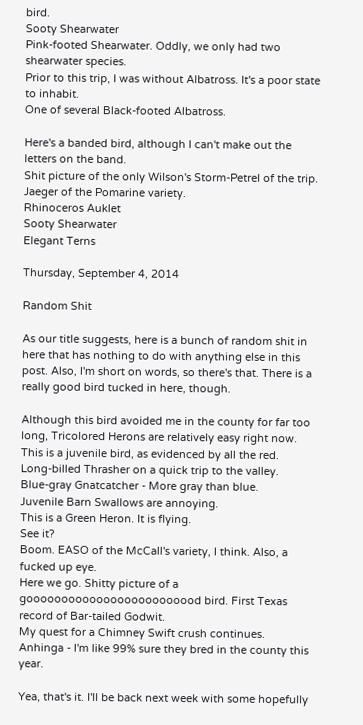bird.
Sooty Shearwater
Pink-footed Shearwater. Oddly, we only had two shearwater species.
Prior to this trip, I was without Albatross. It's a poor state to inhabit.
One of several Black-footed Albatross.

Here's a banded bird, although I can't make out the letters on the band.
Shit picture of the only Wilson's Storm-Petrel of the trip.
Jaeger of the Pomarine variety.
Rhinoceros Auklet
Sooty Shearwater
Elegant Terns

Thursday, September 4, 2014

Random Shit

As our title suggests, here is a bunch of random shit in here that has nothing to do with anything else in this post. Also, I'm short on words, so there's that. There is a really good bird tucked in here, though.

Although this bird avoided me in the county for far too long, Tricolored Herons are relatively easy right now. This is a juvenile bird, as evidenced by all the red.
Long-billed Thrasher on a quick trip to the valley.
Blue-gray Gnatcatcher - More gray than blue.
Juvenile Barn Swallows are annoying.
This is a Green Heron. It is flying.
See it?
Boom. EASO of the McCall's variety, I think. Also, a fucked up eye.
Here we go. Shitty picture of a gooooooooooooooooooooooood bird. First Texas record of Bar-tailed Godwit.
My quest for a Chimney Swift crush continues.
Anhinga - I'm like 99% sure they bred in the county this year.

Yea, that's it. I'll be back next week with some hopefully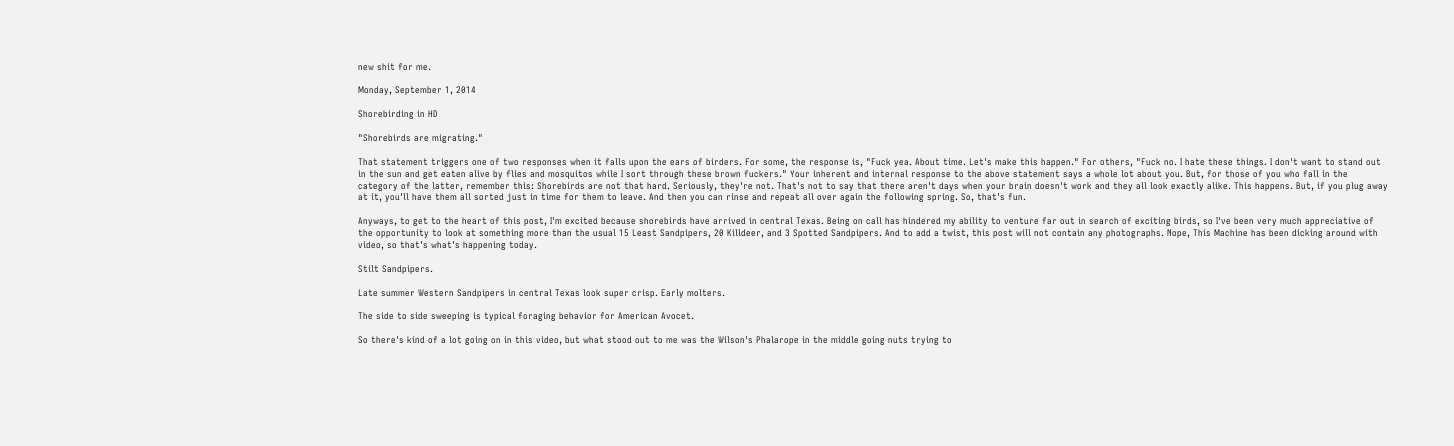new shit for me.

Monday, September 1, 2014

Shorebirding in HD

"Shorebirds are migrating."

That statement triggers one of two responses when it falls upon the ears of birders. For some, the response is, "Fuck yea. About time. Let's make this happen." For others, "Fuck no. I hate these things. I don't want to stand out in the sun and get eaten alive by flies and mosquitos while I sort through these brown fuckers." Your inherent and internal response to the above statement says a whole lot about you. But, for those of you who fall in the category of the latter, remember this: Shorebirds are not that hard. Seriously, they're not. That's not to say that there aren't days when your brain doesn't work and they all look exactly alike. This happens. But, if you plug away at it, you'll have them all sorted just in time for them to leave. And then you can rinse and repeat all over again the following spring. So, that's fun.

Anyways, to get to the heart of this post, I'm excited because shorebirds have arrived in central Texas. Being on call has hindered my ability to venture far out in search of exciting birds, so I've been very much appreciative of the opportunity to look at something more than the usual 15 Least Sandpipers, 20 Killdeer, and 3 Spotted Sandpipers. And to add a twist, this post will not contain any photographs. Nope, This Machine has been dicking around with video, so that's what's happening today.

Stilt Sandpipers.

Late summer Western Sandpipers in central Texas look super crisp. Early molters.

The side to side sweeping is typical foraging behavior for American Avocet.

So there's kind of a lot going on in this video, but what stood out to me was the Wilson's Phalarope in the middle going nuts trying to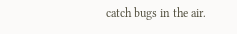catch bugs in the air.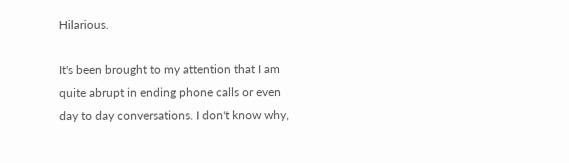Hilarious.

It's been brought to my attention that I am quite abrupt in ending phone calls or even day to day conversations. I don't know why,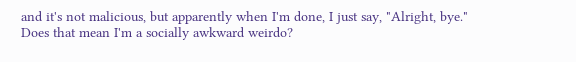and it's not malicious, but apparently when I'm done, I just say, "Alright, bye." Does that mean I'm a socially awkward weirdo?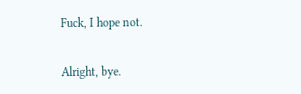Fuck, I hope not.

Alright, bye.